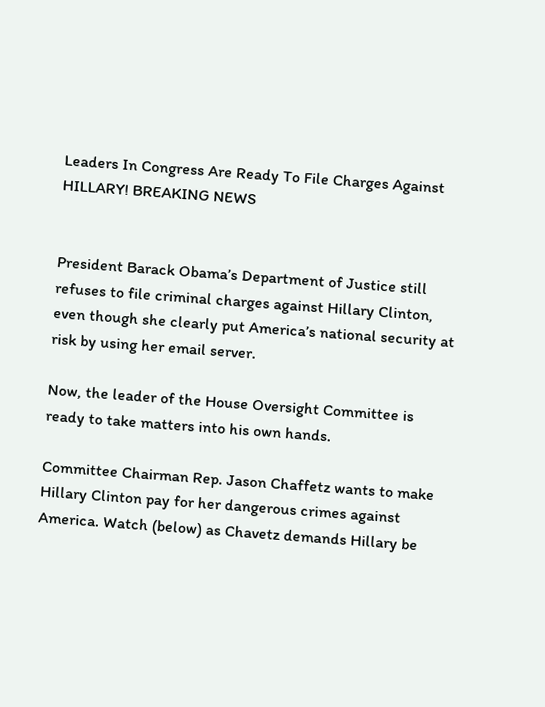Leaders In Congress Are Ready To File Charges Against HILLARY! BREAKING NEWS


President Barack Obama’s Department of Justice still refuses to file criminal charges against Hillary Clinton, even though she clearly put America’s national security at risk by using her email server.

Now, the leader of the House Oversight Committee is ready to take matters into his own hands.

Committee Chairman Rep. Jason Chaffetz wants to make Hillary Clinton pay for her dangerous crimes against America. Watch (below) as Chavetz demands Hillary be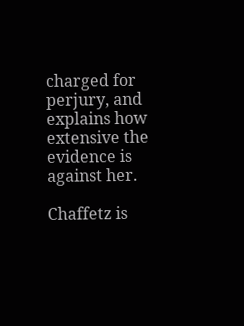charged for perjury, and explains how extensive the evidence is against her.

Chaffetz is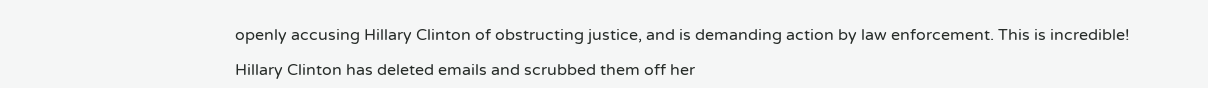openly accusing Hillary Clinton of obstructing justice, and is demanding action by law enforcement. This is incredible!

Hillary Clinton has deleted emails and scrubbed them off her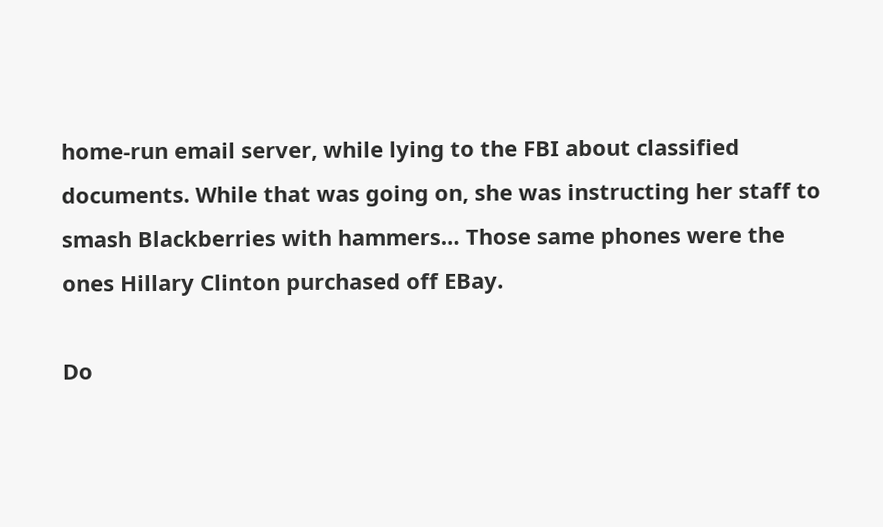home-run email server, while lying to the FBI about classified documents. While that was going on, she was instructing her staff to smash Blackberries with hammers… Those same phones were the ones Hillary Clinton purchased off EBay.

Do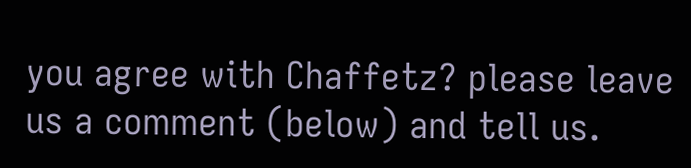you agree with Chaffetz? please leave us a comment (below) and tell us.